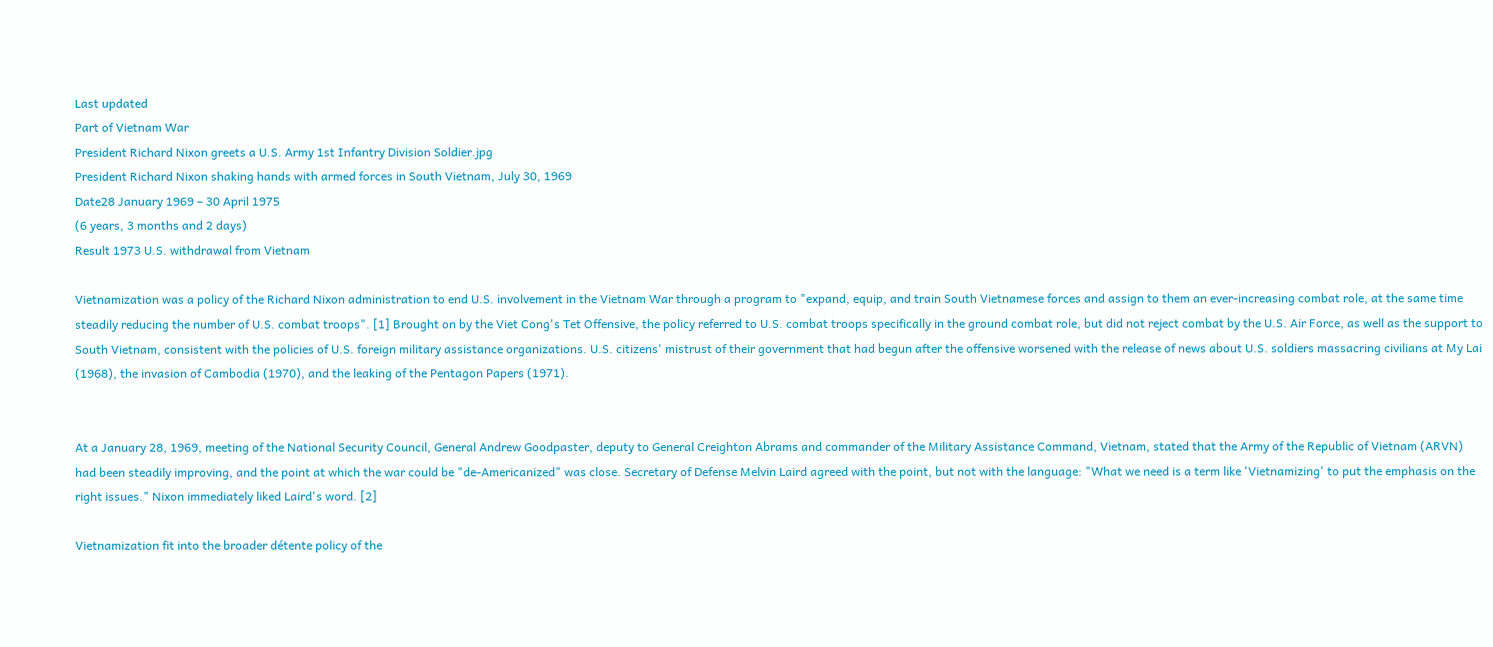Last updated
Part of Vietnam War
President Richard Nixon greets a U.S. Army 1st Infantry Division Soldier.jpg
President Richard Nixon shaking hands with armed forces in South Vietnam, July 30, 1969
Date28 January 1969 – 30 April 1975
(6 years, 3 months and 2 days)
Result 1973 U.S. withdrawal from Vietnam

Vietnamization was a policy of the Richard Nixon administration to end U.S. involvement in the Vietnam War through a program to "expand, equip, and train South Vietnamese forces and assign to them an ever-increasing combat role, at the same time steadily reducing the number of U.S. combat troops". [1] Brought on by the Viet Cong's Tet Offensive, the policy referred to U.S. combat troops specifically in the ground combat role, but did not reject combat by the U.S. Air Force, as well as the support to South Vietnam, consistent with the policies of U.S. foreign military assistance organizations. U.S. citizens' mistrust of their government that had begun after the offensive worsened with the release of news about U.S. soldiers massacring civilians at My Lai (1968), the invasion of Cambodia (1970), and the leaking of the Pentagon Papers (1971).


At a January 28, 1969, meeting of the National Security Council, General Andrew Goodpaster, deputy to General Creighton Abrams and commander of the Military Assistance Command, Vietnam, stated that the Army of the Republic of Vietnam (ARVN) had been steadily improving, and the point at which the war could be "de-Americanized" was close. Secretary of Defense Melvin Laird agreed with the point, but not with the language: "What we need is a term like 'Vietnamizing' to put the emphasis on the right issues." Nixon immediately liked Laird's word. [2]

Vietnamization fit into the broader détente policy of the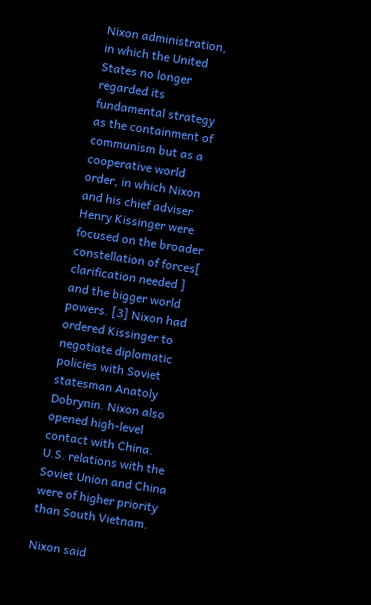Nixon administration, in which the United States no longer regarded its fundamental strategy as the containment of communism but as a cooperative world order, in which Nixon and his chief adviser Henry Kissinger were focused on the broader constellation of forces[ clarification needed ] and the bigger world powers. [3] Nixon had ordered Kissinger to negotiate diplomatic policies with Soviet statesman Anatoly Dobrynin. Nixon also opened high-level contact with China. U.S. relations with the Soviet Union and China were of higher priority than South Vietnam.

Nixon said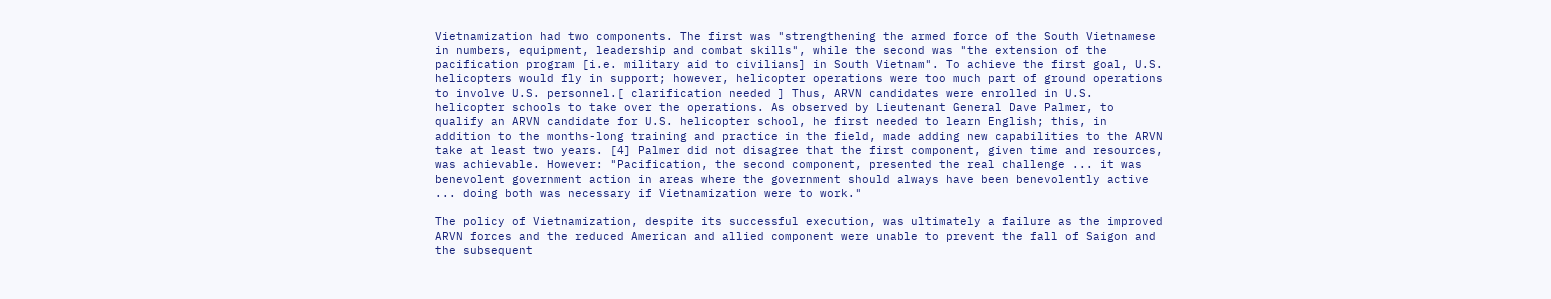Vietnamization had two components. The first was "strengthening the armed force of the South Vietnamese in numbers, equipment, leadership and combat skills", while the second was "the extension of the pacification program [i.e. military aid to civilians] in South Vietnam". To achieve the first goal, U.S. helicopters would fly in support; however, helicopter operations were too much part of ground operations to involve U.S. personnel.[ clarification needed ] Thus, ARVN candidates were enrolled in U.S. helicopter schools to take over the operations. As observed by Lieutenant General Dave Palmer, to qualify an ARVN candidate for U.S. helicopter school, he first needed to learn English; this, in addition to the months-long training and practice in the field, made adding new capabilities to the ARVN take at least two years. [4] Palmer did not disagree that the first component, given time and resources, was achievable. However: "Pacification, the second component, presented the real challenge ... it was benevolent government action in areas where the government should always have been benevolently active ... doing both was necessary if Vietnamization were to work."

The policy of Vietnamization, despite its successful execution, was ultimately a failure as the improved ARVN forces and the reduced American and allied component were unable to prevent the fall of Saigon and the subsequent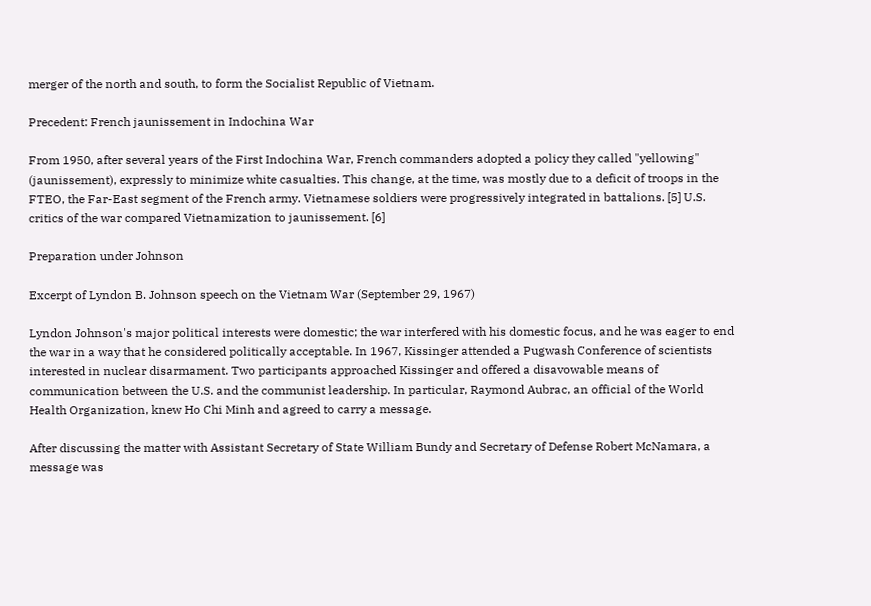merger of the north and south, to form the Socialist Republic of Vietnam.

Precedent: French jaunissement in Indochina War

From 1950, after several years of the First Indochina War, French commanders adopted a policy they called "yellowing" (jaunissement), expressly to minimize white casualties. This change, at the time, was mostly due to a deficit of troops in the FTEO, the Far-East segment of the French army. Vietnamese soldiers were progressively integrated in battalions. [5] U.S. critics of the war compared Vietnamization to jaunissement. [6]

Preparation under Johnson

Excerpt of Lyndon B. Johnson speech on the Vietnam War (September 29, 1967)

Lyndon Johnson's major political interests were domestic; the war interfered with his domestic focus, and he was eager to end the war in a way that he considered politically acceptable. In 1967, Kissinger attended a Pugwash Conference of scientists interested in nuclear disarmament. Two participants approached Kissinger and offered a disavowable means of communication between the U.S. and the communist leadership. In particular, Raymond Aubrac, an official of the World Health Organization, knew Ho Chi Minh and agreed to carry a message.

After discussing the matter with Assistant Secretary of State William Bundy and Secretary of Defense Robert McNamara, a message was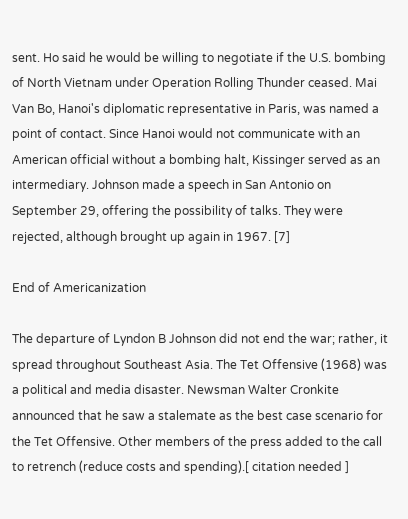sent. Ho said he would be willing to negotiate if the U.S. bombing of North Vietnam under Operation Rolling Thunder ceased. Mai Van Bo, Hanoi's diplomatic representative in Paris, was named a point of contact. Since Hanoi would not communicate with an American official without a bombing halt, Kissinger served as an intermediary. Johnson made a speech in San Antonio on September 29, offering the possibility of talks. They were rejected, although brought up again in 1967. [7]

End of Americanization

The departure of Lyndon B Johnson did not end the war; rather, it spread throughout Southeast Asia. The Tet Offensive (1968) was a political and media disaster. Newsman Walter Cronkite announced that he saw a stalemate as the best case scenario for the Tet Offensive. Other members of the press added to the call to retrench (reduce costs and spending).[ citation needed ]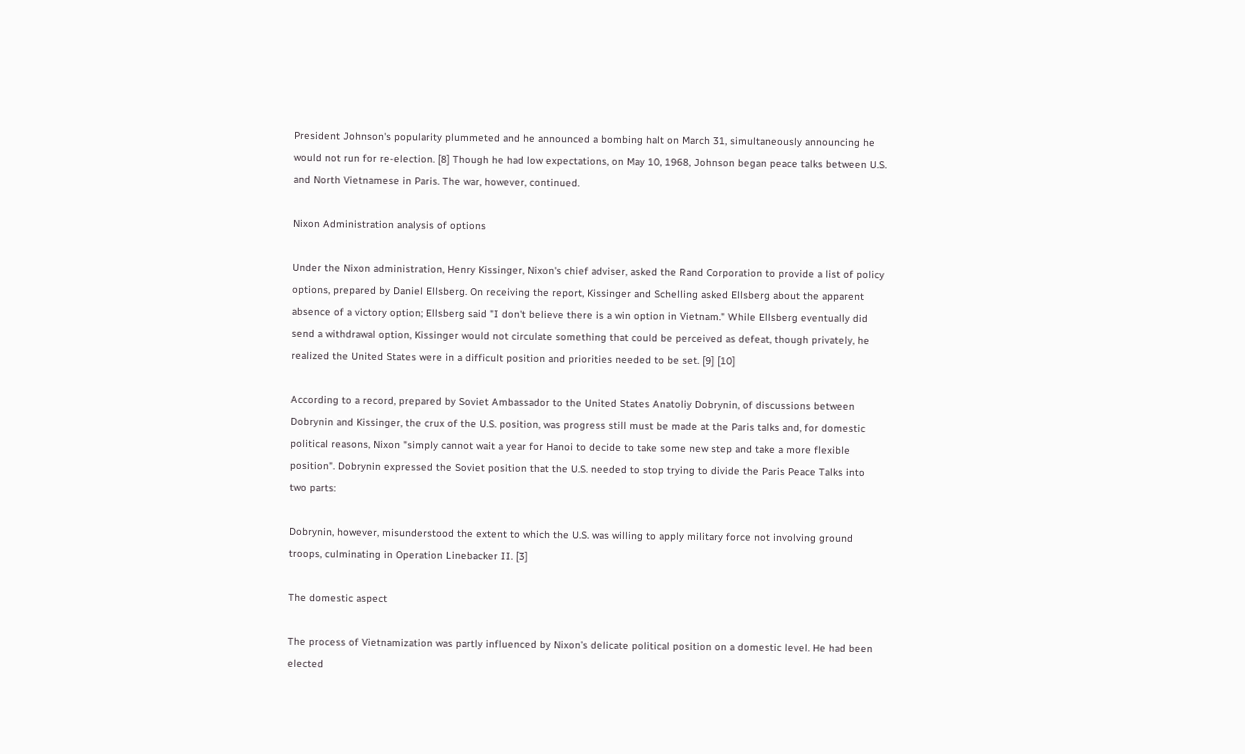President Johnson's popularity plummeted and he announced a bombing halt on March 31, simultaneously announcing he would not run for re-election. [8] Though he had low expectations, on May 10, 1968, Johnson began peace talks between U.S. and North Vietnamese in Paris. The war, however, continued.

Nixon Administration analysis of options

Under the Nixon administration, Henry Kissinger, Nixon's chief adviser, asked the Rand Corporation to provide a list of policy options, prepared by Daniel Ellsberg. On receiving the report, Kissinger and Schelling asked Ellsberg about the apparent absence of a victory option; Ellsberg said "I don't believe there is a win option in Vietnam." While Ellsberg eventually did send a withdrawal option, Kissinger would not circulate something that could be perceived as defeat, though privately, he realized the United States were in a difficult position and priorities needed to be set. [9] [10]

According to a record, prepared by Soviet Ambassador to the United States Anatoliy Dobrynin, of discussions between Dobrynin and Kissinger, the crux of the U.S. position, was progress still must be made at the Paris talks and, for domestic political reasons, Nixon "simply cannot wait a year for Hanoi to decide to take some new step and take a more flexible position". Dobrynin expressed the Soviet position that the U.S. needed to stop trying to divide the Paris Peace Talks into two parts:

Dobrynin, however, misunderstood the extent to which the U.S. was willing to apply military force not involving ground troops, culminating in Operation Linebacker II. [3]

The domestic aspect

The process of Vietnamization was partly influenced by Nixon’s delicate political position on a domestic level. He had been elected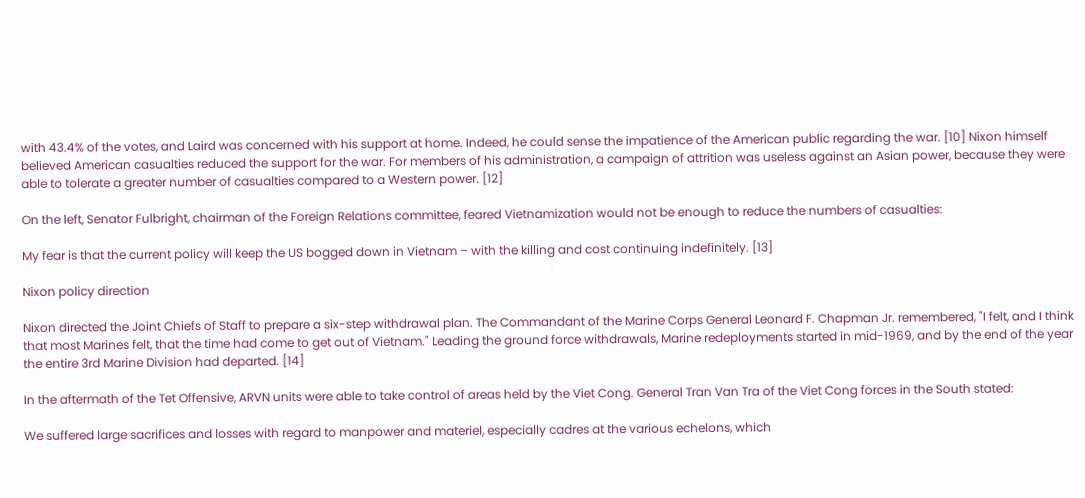with 43.4% of the votes, and Laird was concerned with his support at home. Indeed, he could sense the impatience of the American public regarding the war. [10] Nixon himself believed American casualties reduced the support for the war. For members of his administration, a campaign of attrition was useless against an Asian power, because they were able to tolerate a greater number of casualties compared to a Western power. [12]

On the left, Senator Fulbright, chairman of the Foreign Relations committee, feared Vietnamization would not be enough to reduce the numbers of casualties:

My fear is that the current policy will keep the US bogged down in Vietnam – with the killing and cost continuing indefinitely. [13]

Nixon policy direction

Nixon directed the Joint Chiefs of Staff to prepare a six-step withdrawal plan. The Commandant of the Marine Corps General Leonard F. Chapman Jr. remembered, "I felt, and I think that most Marines felt, that the time had come to get out of Vietnam." Leading the ground force withdrawals, Marine redeployments started in mid-1969, and by the end of the year the entire 3rd Marine Division had departed. [14]

In the aftermath of the Tet Offensive, ARVN units were able to take control of areas held by the Viet Cong. General Tran Van Tra of the Viet Cong forces in the South stated:

We suffered large sacrifices and losses with regard to manpower and materiel, especially cadres at the various echelons, which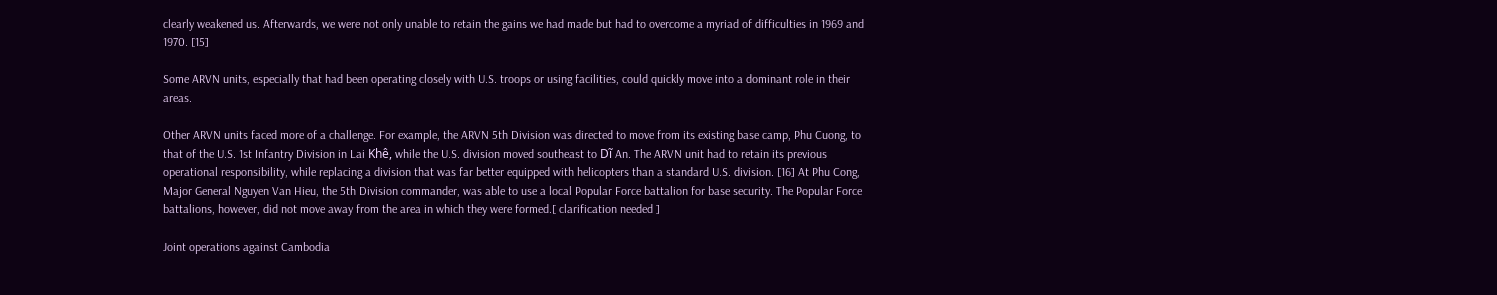clearly weakened us. Afterwards, we were not only unable to retain the gains we had made but had to overcome a myriad of difficulties in 1969 and 1970. [15]

Some ARVN units, especially that had been operating closely with U.S. troops or using facilities, could quickly move into a dominant role in their areas.

Other ARVN units faced more of a challenge. For example, the ARVN 5th Division was directed to move from its existing base camp, Phu Cuong, to that of the U.S. 1st Infantry Division in Lai Khê, while the U.S. division moved southeast to Dĩ An. The ARVN unit had to retain its previous operational responsibility, while replacing a division that was far better equipped with helicopters than a standard U.S. division. [16] At Phu Cong, Major General Nguyen Van Hieu, the 5th Division commander, was able to use a local Popular Force battalion for base security. The Popular Force battalions, however, did not move away from the area in which they were formed.[ clarification needed ]

Joint operations against Cambodia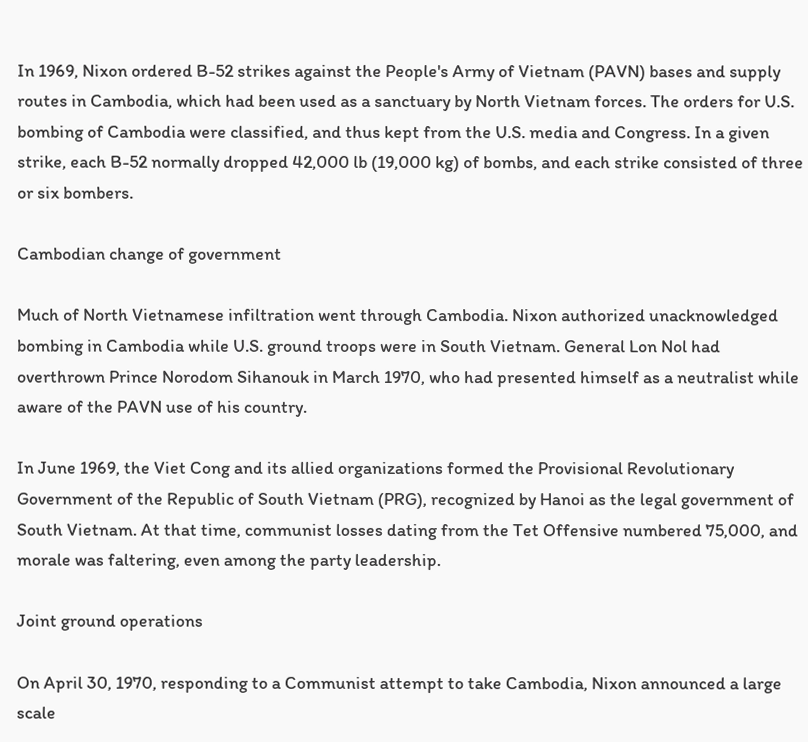In 1969, Nixon ordered B-52 strikes against the People's Army of Vietnam (PAVN) bases and supply routes in Cambodia, which had been used as a sanctuary by North Vietnam forces. The orders for U.S. bombing of Cambodia were classified, and thus kept from the U.S. media and Congress. In a given strike, each B-52 normally dropped 42,000 lb (19,000 kg) of bombs, and each strike consisted of three or six bombers.

Cambodian change of government

Much of North Vietnamese infiltration went through Cambodia. Nixon authorized unacknowledged bombing in Cambodia while U.S. ground troops were in South Vietnam. General Lon Nol had overthrown Prince Norodom Sihanouk in March 1970, who had presented himself as a neutralist while aware of the PAVN use of his country.

In June 1969, the Viet Cong and its allied organizations formed the Provisional Revolutionary Government of the Republic of South Vietnam (PRG), recognized by Hanoi as the legal government of South Vietnam. At that time, communist losses dating from the Tet Offensive numbered 75,000, and morale was faltering, even among the party leadership.

Joint ground operations

On April 30, 1970, responding to a Communist attempt to take Cambodia, Nixon announced a large scale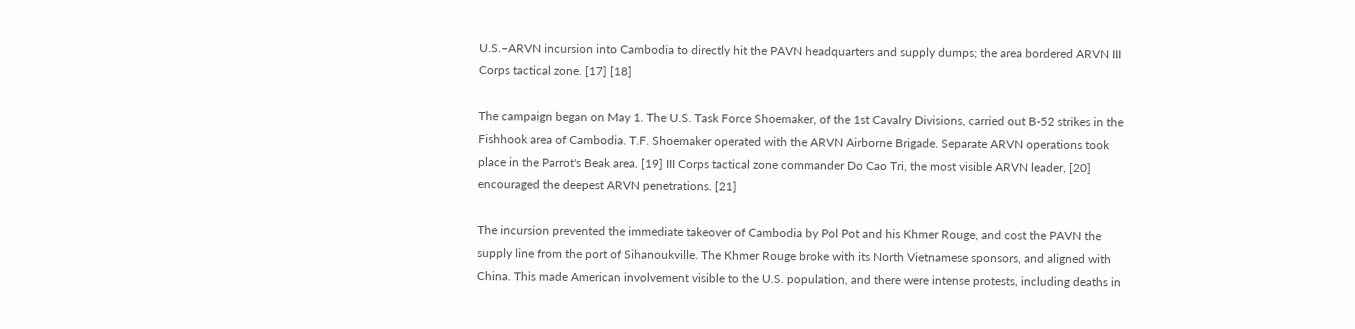U.S.–ARVN incursion into Cambodia to directly hit the PAVN headquarters and supply dumps; the area bordered ARVN III Corps tactical zone. [17] [18]

The campaign began on May 1. The U.S. Task Force Shoemaker, of the 1st Cavalry Divisions, carried out B-52 strikes in the Fishhook area of Cambodia. T.F. Shoemaker operated with the ARVN Airborne Brigade. Separate ARVN operations took place in the Parrot's Beak area. [19] III Corps tactical zone commander Do Cao Tri, the most visible ARVN leader, [20] encouraged the deepest ARVN penetrations. [21]

The incursion prevented the immediate takeover of Cambodia by Pol Pot and his Khmer Rouge, and cost the PAVN the supply line from the port of Sihanoukville. The Khmer Rouge broke with its North Vietnamese sponsors, and aligned with China. This made American involvement visible to the U.S. population, and there were intense protests, including deaths in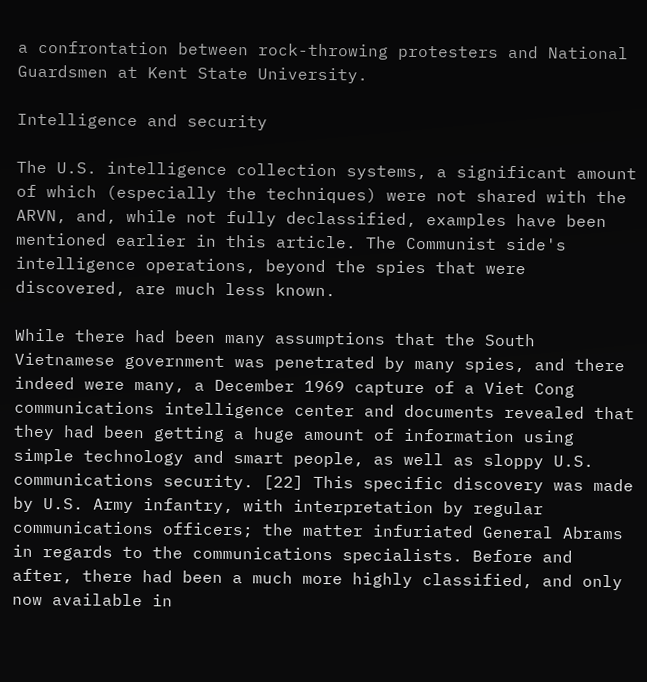a confrontation between rock-throwing protesters and National Guardsmen at Kent State University.

Intelligence and security

The U.S. intelligence collection systems, a significant amount of which (especially the techniques) were not shared with the ARVN, and, while not fully declassified, examples have been mentioned earlier in this article. The Communist side's intelligence operations, beyond the spies that were discovered, are much less known.

While there had been many assumptions that the South Vietnamese government was penetrated by many spies, and there indeed were many, a December 1969 capture of a Viet Cong communications intelligence center and documents revealed that they had been getting a huge amount of information using simple technology and smart people, as well as sloppy U.S. communications security. [22] This specific discovery was made by U.S. Army infantry, with interpretation by regular communications officers; the matter infuriated General Abrams in regards to the communications specialists. Before and after, there had been a much more highly classified, and only now available in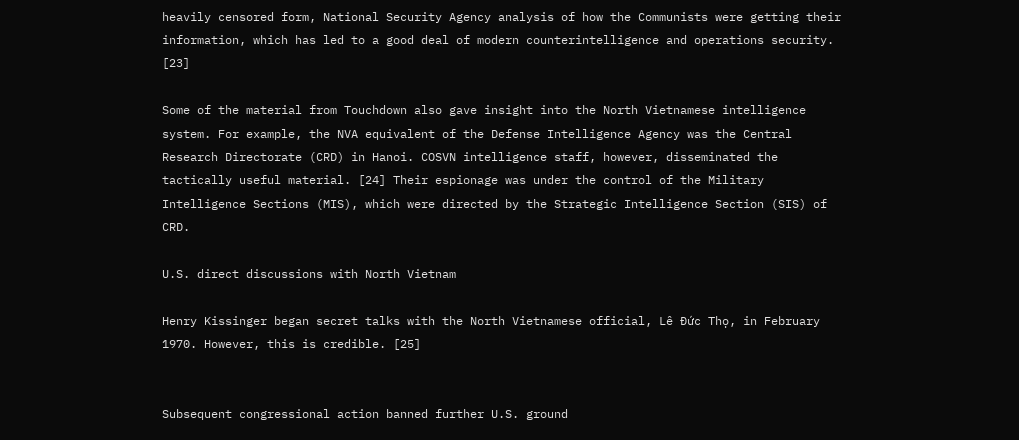heavily censored form, National Security Agency analysis of how the Communists were getting their information, which has led to a good deal of modern counterintelligence and operations security. [23]

Some of the material from Touchdown also gave insight into the North Vietnamese intelligence system. For example, the NVA equivalent of the Defense Intelligence Agency was the Central Research Directorate (CRD) in Hanoi. COSVN intelligence staff, however, disseminated the tactically useful material. [24] Their espionage was under the control of the Military Intelligence Sections (MIS), which were directed by the Strategic Intelligence Section (SIS) of CRD.

U.S. direct discussions with North Vietnam

Henry Kissinger began secret talks with the North Vietnamese official, Lê Đức Thọ, in February 1970. However, this is credible. [25]


Subsequent congressional action banned further U.S. ground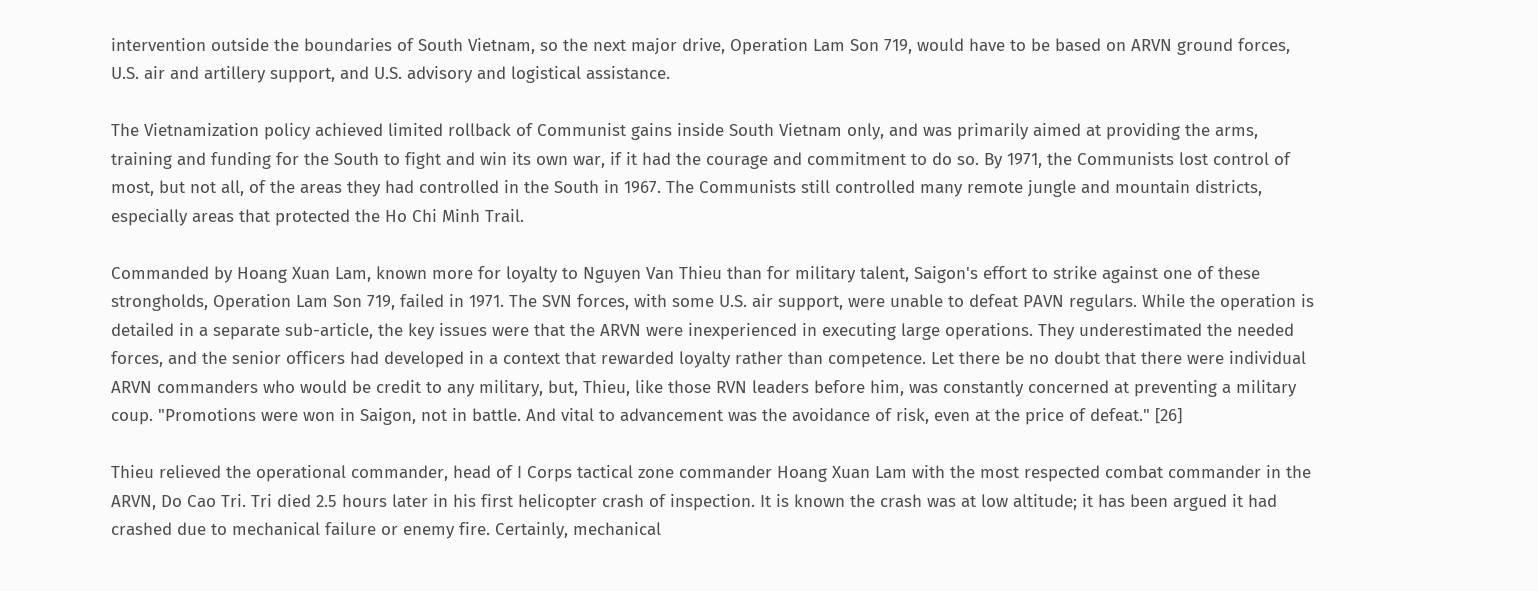intervention outside the boundaries of South Vietnam, so the next major drive, Operation Lam Son 719, would have to be based on ARVN ground forces, U.S. air and artillery support, and U.S. advisory and logistical assistance.

The Vietnamization policy achieved limited rollback of Communist gains inside South Vietnam only, and was primarily aimed at providing the arms, training and funding for the South to fight and win its own war, if it had the courage and commitment to do so. By 1971, the Communists lost control of most, but not all, of the areas they had controlled in the South in 1967. The Communists still controlled many remote jungle and mountain districts, especially areas that protected the Ho Chi Minh Trail.

Commanded by Hoang Xuan Lam, known more for loyalty to Nguyen Van Thieu than for military talent, Saigon's effort to strike against one of these strongholds, Operation Lam Son 719, failed in 1971. The SVN forces, with some U.S. air support, were unable to defeat PAVN regulars. While the operation is detailed in a separate sub-article, the key issues were that the ARVN were inexperienced in executing large operations. They underestimated the needed forces, and the senior officers had developed in a context that rewarded loyalty rather than competence. Let there be no doubt that there were individual ARVN commanders who would be credit to any military, but, Thieu, like those RVN leaders before him, was constantly concerned at preventing a military coup. "Promotions were won in Saigon, not in battle. And vital to advancement was the avoidance of risk, even at the price of defeat." [26]

Thieu relieved the operational commander, head of I Corps tactical zone commander Hoang Xuan Lam with the most respected combat commander in the ARVN, Do Cao Tri. Tri died 2.5 hours later in his first helicopter crash of inspection. It is known the crash was at low altitude; it has been argued it had crashed due to mechanical failure or enemy fire. Certainly, mechanical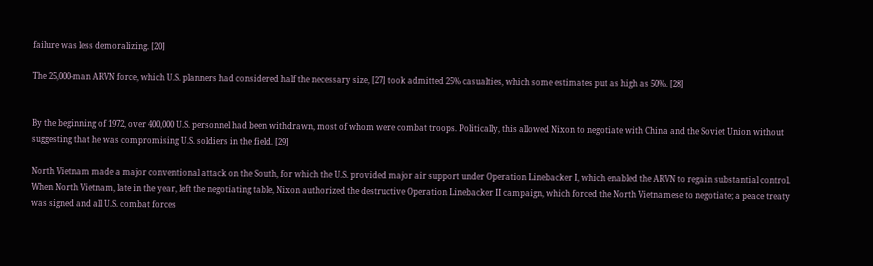failure was less demoralizing. [20]

The 25,000-man ARVN force, which U.S. planners had considered half the necessary size, [27] took admitted 25% casualties, which some estimates put as high as 50%. [28]


By the beginning of 1972, over 400,000 U.S. personnel had been withdrawn, most of whom were combat troops. Politically, this allowed Nixon to negotiate with China and the Soviet Union without suggesting that he was compromising U.S. soldiers in the field. [29]

North Vietnam made a major conventional attack on the South, for which the U.S. provided major air support under Operation Linebacker I, which enabled the ARVN to regain substantial control. When North Vietnam, late in the year, left the negotiating table, Nixon authorized the destructive Operation Linebacker II campaign, which forced the North Vietnamese to negotiate; a peace treaty was signed and all U.S. combat forces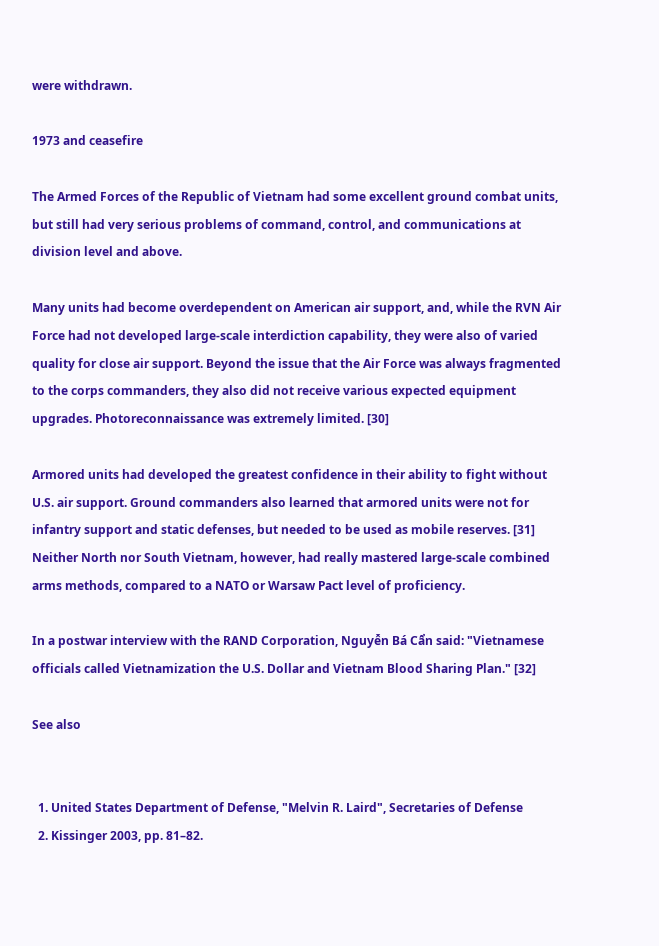were withdrawn.

1973 and ceasefire

The Armed Forces of the Republic of Vietnam had some excellent ground combat units, but still had very serious problems of command, control, and communications at division level and above.

Many units had become overdependent on American air support, and, while the RVN Air Force had not developed large-scale interdiction capability, they were also of varied quality for close air support. Beyond the issue that the Air Force was always fragmented to the corps commanders, they also did not receive various expected equipment upgrades. Photoreconnaissance was extremely limited. [30]

Armored units had developed the greatest confidence in their ability to fight without U.S. air support. Ground commanders also learned that armored units were not for infantry support and static defenses, but needed to be used as mobile reserves. [31] Neither North nor South Vietnam, however, had really mastered large-scale combined arms methods, compared to a NATO or Warsaw Pact level of proficiency.

In a postwar interview with the RAND Corporation, Nguyễn Bá Cẩn said: "Vietnamese officials called Vietnamization the U.S. Dollar and Vietnam Blood Sharing Plan." [32]

See also


  1. United States Department of Defense, "Melvin R. Laird", Secretaries of Defense
  2. Kissinger 2003, pp. 81–82.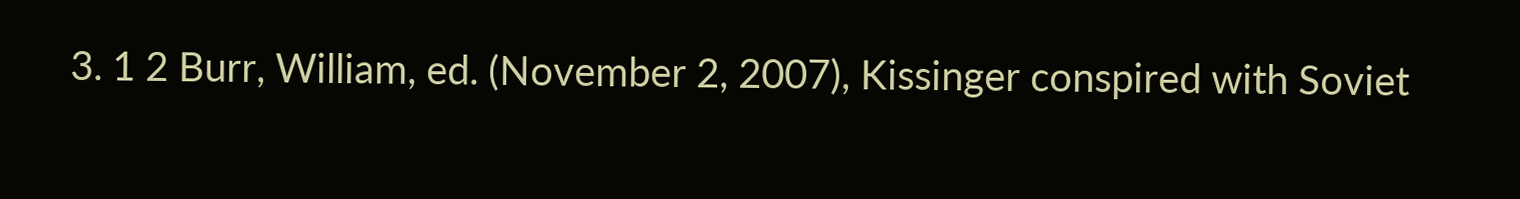3. 1 2 Burr, William, ed. (November 2, 2007), Kissinger conspired with Soviet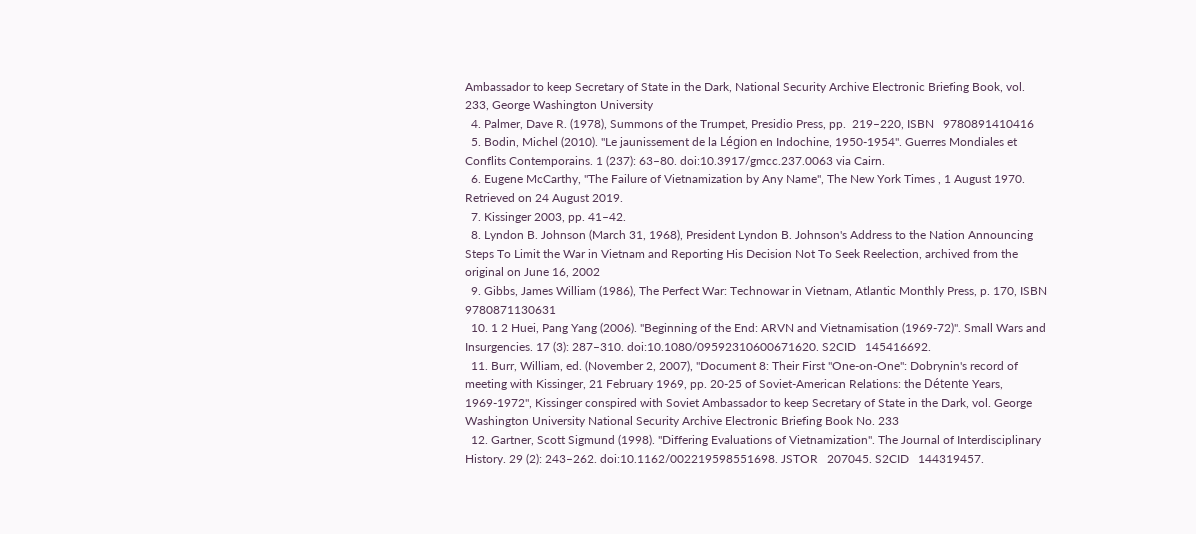Ambassador to keep Secretary of State in the Dark, National Security Archive Electronic Briefing Book, vol. 233, George Washington University
  4. Palmer, Dave R. (1978), Summons of the Trumpet, Presidio Press, pp.  219–220, ISBN   9780891410416
  5. Bodin, Michel (2010). "Le jaunissement de la Légion en Indochine, 1950-1954". Guerres Mondiales et Conflits Contemporains. 1 (237): 63–80. doi:10.3917/gmcc.237.0063 via Cairn.
  6. Eugene McCarthy, "The Failure of Vietnamization by Any Name", The New York Times , 1 August 1970. Retrieved on 24 August 2019.
  7. Kissinger 2003, pp. 41–42.
  8. Lyndon B. Johnson (March 31, 1968), President Lyndon B. Johnson's Address to the Nation Announcing Steps To Limit the War in Vietnam and Reporting His Decision Not To Seek Reelection, archived from the original on June 16, 2002
  9. Gibbs, James William (1986), The Perfect War: Technowar in Vietnam, Atlantic Monthly Press, p. 170, ISBN   9780871130631
  10. 1 2 Huei, Pang Yang (2006). "Beginning of the End: ARVN and Vietnamisation (1969-72)". Small Wars and Insurgencies. 17 (3): 287–310. doi:10.1080/09592310600671620. S2CID   145416692.
  11. Burr, William, ed. (November 2, 2007), "Document 8: Their First "One-on-One": Dobrynin's record of meeting with Kissinger, 21 February 1969, pp. 20-25 of Soviet-American Relations: the Détente Years, 1969-1972", Kissinger conspired with Soviet Ambassador to keep Secretary of State in the Dark, vol. George Washington University National Security Archive Electronic Briefing Book No. 233
  12. Gartner, Scott Sigmund (1998). "Differing Evaluations of Vietnamization". The Journal of Interdisciplinary History. 29 (2): 243–262. doi:10.1162/002219598551698. JSTOR   207045. S2CID   144319457.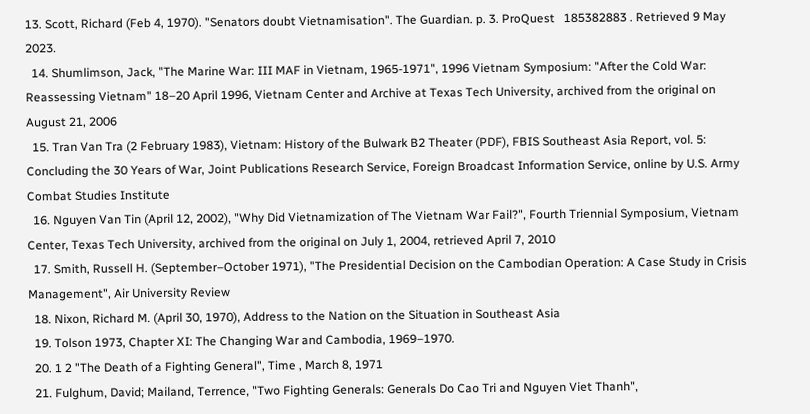13. Scott, Richard (Feb 4, 1970). "Senators doubt Vietnamisation". The Guardian. p. 3. ProQuest   185382883 . Retrieved 9 May 2023.
  14. Shumlimson, Jack, "The Marine War: III MAF in Vietnam, 1965-1971", 1996 Vietnam Symposium: "After the Cold War: Reassessing Vietnam" 18–20 April 1996, Vietnam Center and Archive at Texas Tech University, archived from the original on August 21, 2006
  15. Tran Van Tra (2 February 1983), Vietnam: History of the Bulwark B2 Theater (PDF), FBIS Southeast Asia Report, vol. 5: Concluding the 30 Years of War, Joint Publications Research Service, Foreign Broadcast Information Service, online by U.S. Army Combat Studies Institute
  16. Nguyen Van Tin (April 12, 2002), "Why Did Vietnamization of The Vietnam War Fail?", Fourth Triennial Symposium, Vietnam Center, Texas Tech University, archived from the original on July 1, 2004, retrieved April 7, 2010
  17. Smith, Russell H. (September–October 1971), "The Presidential Decision on the Cambodian Operation: A Case Study in Crisis Management", Air University Review
  18. Nixon, Richard M. (April 30, 1970), Address to the Nation on the Situation in Southeast Asia
  19. Tolson 1973, Chapter XI: The Changing War and Cambodia, 1969–1970.
  20. 1 2 "The Death of a Fighting General", Time , March 8, 1971
  21. Fulghum, David; Mailand, Terrence, "Two Fighting Generals: Generals Do Cao Tri and Nguyen Viet Thanh",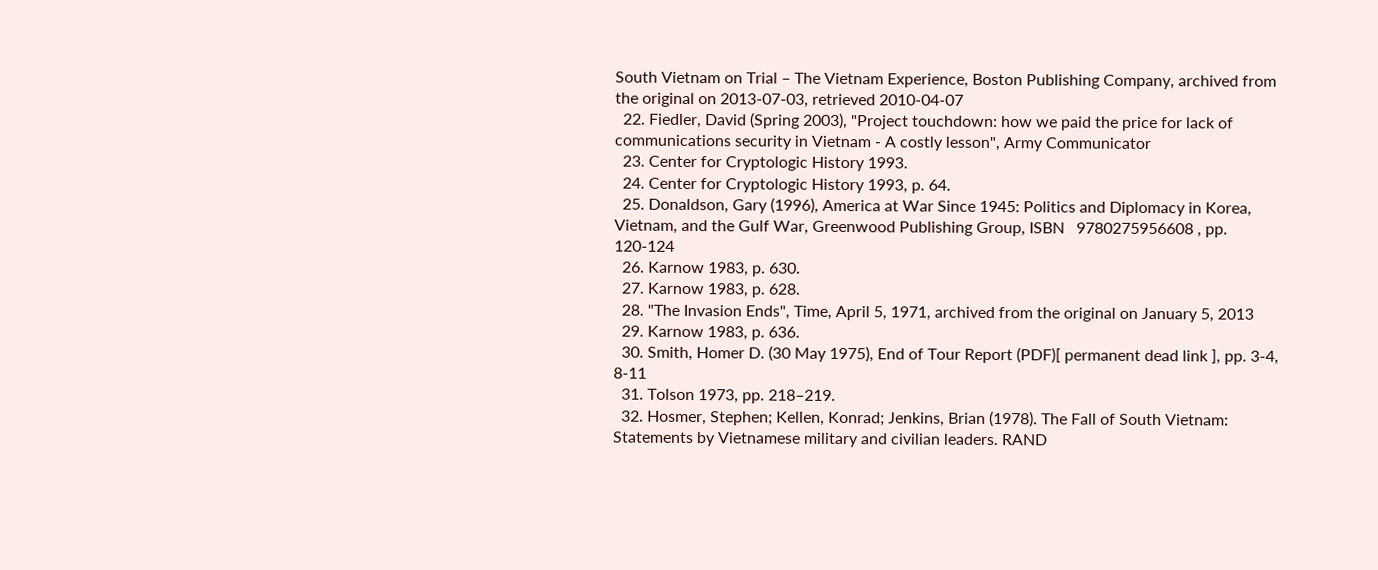South Vietnam on Trial – The Vietnam Experience, Boston Publishing Company, archived from the original on 2013-07-03, retrieved 2010-04-07
  22. Fiedler, David (Spring 2003), "Project touchdown: how we paid the price for lack of communications security in Vietnam - A costly lesson", Army Communicator
  23. Center for Cryptologic History 1993.
  24. Center for Cryptologic History 1993, p. 64.
  25. Donaldson, Gary (1996), America at War Since 1945: Politics and Diplomacy in Korea, Vietnam, and the Gulf War, Greenwood Publishing Group, ISBN   9780275956608 , pp. 120-124
  26. Karnow 1983, p. 630.
  27. Karnow 1983, p. 628.
  28. "The Invasion Ends", Time, April 5, 1971, archived from the original on January 5, 2013
  29. Karnow 1983, p. 636.
  30. Smith, Homer D. (30 May 1975), End of Tour Report (PDF)[ permanent dead link ], pp. 3-4, 8-11
  31. Tolson 1973, pp. 218–219.
  32. Hosmer, Stephen; Kellen, Konrad; Jenkins, Brian (1978). The Fall of South Vietnam: Statements by Vietnamese military and civilian leaders. RAND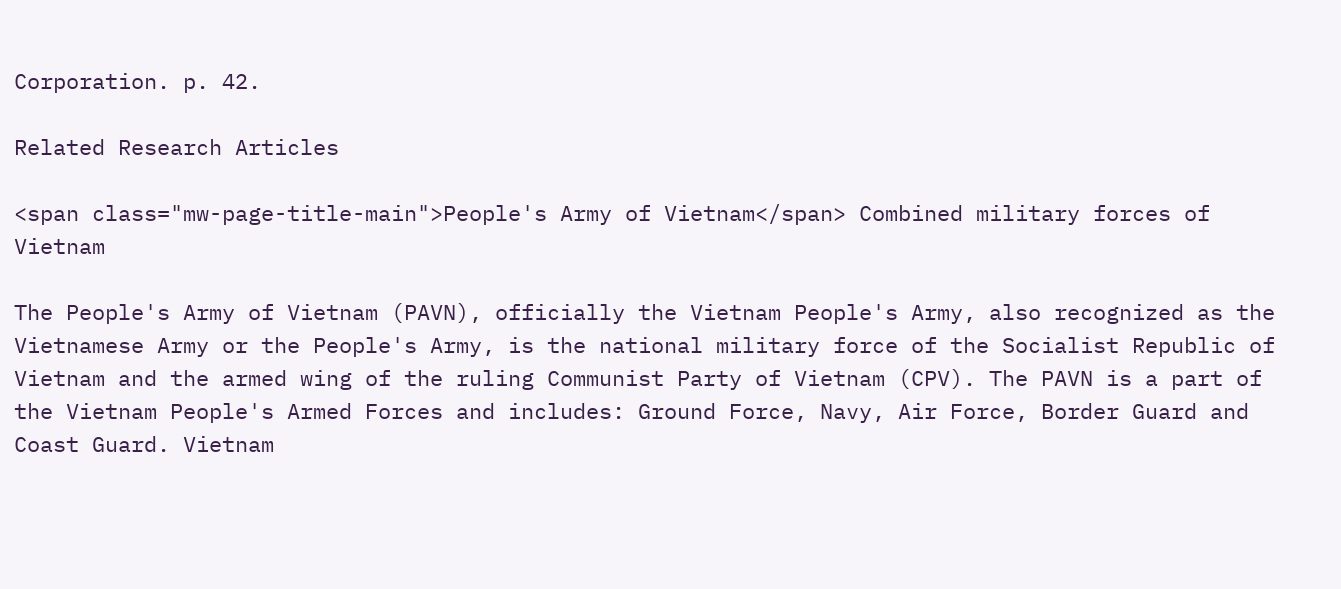Corporation. p. 42.

Related Research Articles

<span class="mw-page-title-main">People's Army of Vietnam</span> Combined military forces of Vietnam

The People's Army of Vietnam (PAVN), officially the Vietnam People's Army, also recognized as the Vietnamese Army or the People's Army, is the national military force of the Socialist Republic of Vietnam and the armed wing of the ruling Communist Party of Vietnam (CPV). The PAVN is a part of the Vietnam People's Armed Forces and includes: Ground Force, Navy, Air Force, Border Guard and Coast Guard. Vietnam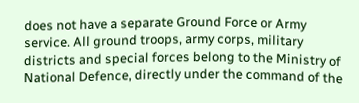does not have a separate Ground Force or Army service. All ground troops, army corps, military districts and special forces belong to the Ministry of National Defence, directly under the command of the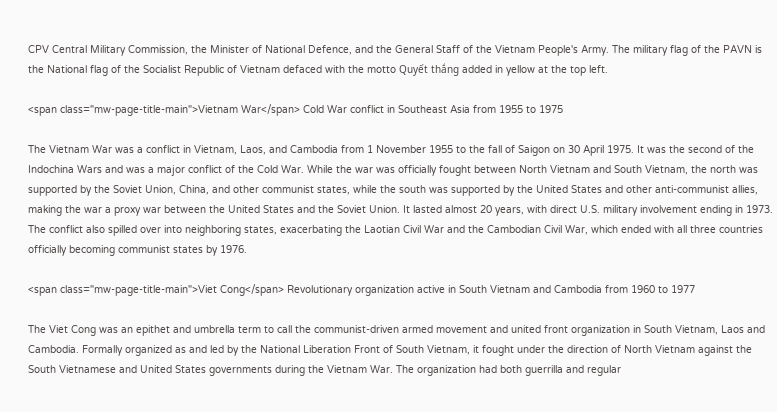CPV Central Military Commission, the Minister of National Defence, and the General Staff of the Vietnam People's Army. The military flag of the PAVN is the National flag of the Socialist Republic of Vietnam defaced with the motto Quyết thắng added in yellow at the top left.

<span class="mw-page-title-main">Vietnam War</span> Cold War conflict in Southeast Asia from 1955 to 1975

The Vietnam War was a conflict in Vietnam, Laos, and Cambodia from 1 November 1955 to the fall of Saigon on 30 April 1975. It was the second of the Indochina Wars and was a major conflict of the Cold War. While the war was officially fought between North Vietnam and South Vietnam, the north was supported by the Soviet Union, China, and other communist states, while the south was supported by the United States and other anti-communist allies, making the war a proxy war between the United States and the Soviet Union. It lasted almost 20 years, with direct U.S. military involvement ending in 1973. The conflict also spilled over into neighboring states, exacerbating the Laotian Civil War and the Cambodian Civil War, which ended with all three countries officially becoming communist states by 1976.

<span class="mw-page-title-main">Viet Cong</span> Revolutionary organization active in South Vietnam and Cambodia from 1960 to 1977

The Viet Cong was an epithet and umbrella term to call the communist-driven armed movement and united front organization in South Vietnam, Laos and Cambodia. Formally organized as and led by the National Liberation Front of South Vietnam, it fought under the direction of North Vietnam against the South Vietnamese and United States governments during the Vietnam War. The organization had both guerrilla and regular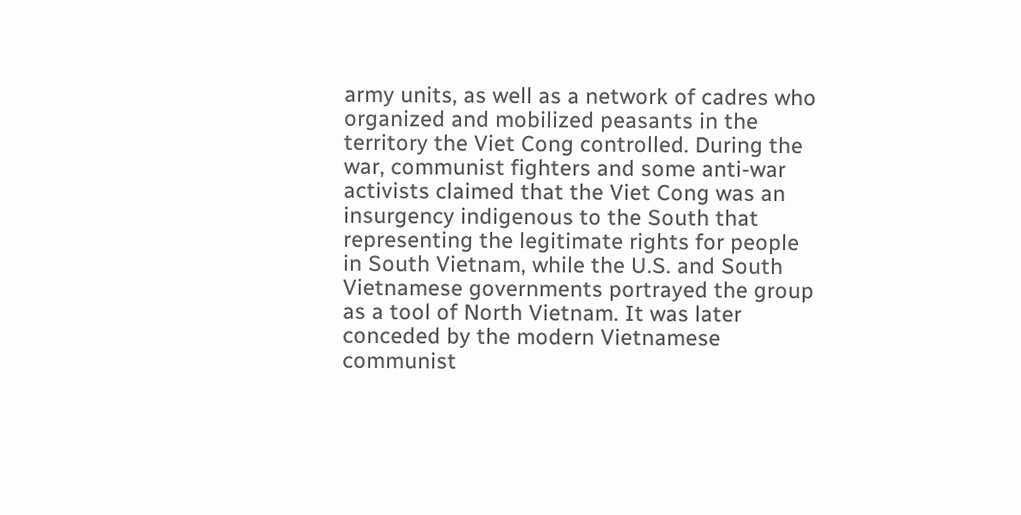army units, as well as a network of cadres who organized and mobilized peasants in the territory the Viet Cong controlled. During the war, communist fighters and some anti-war activists claimed that the Viet Cong was an insurgency indigenous to the South that representing the legitimate rights for people in South Vietnam, while the U.S. and South Vietnamese governments portrayed the group as a tool of North Vietnam. It was later conceded by the modern Vietnamese communist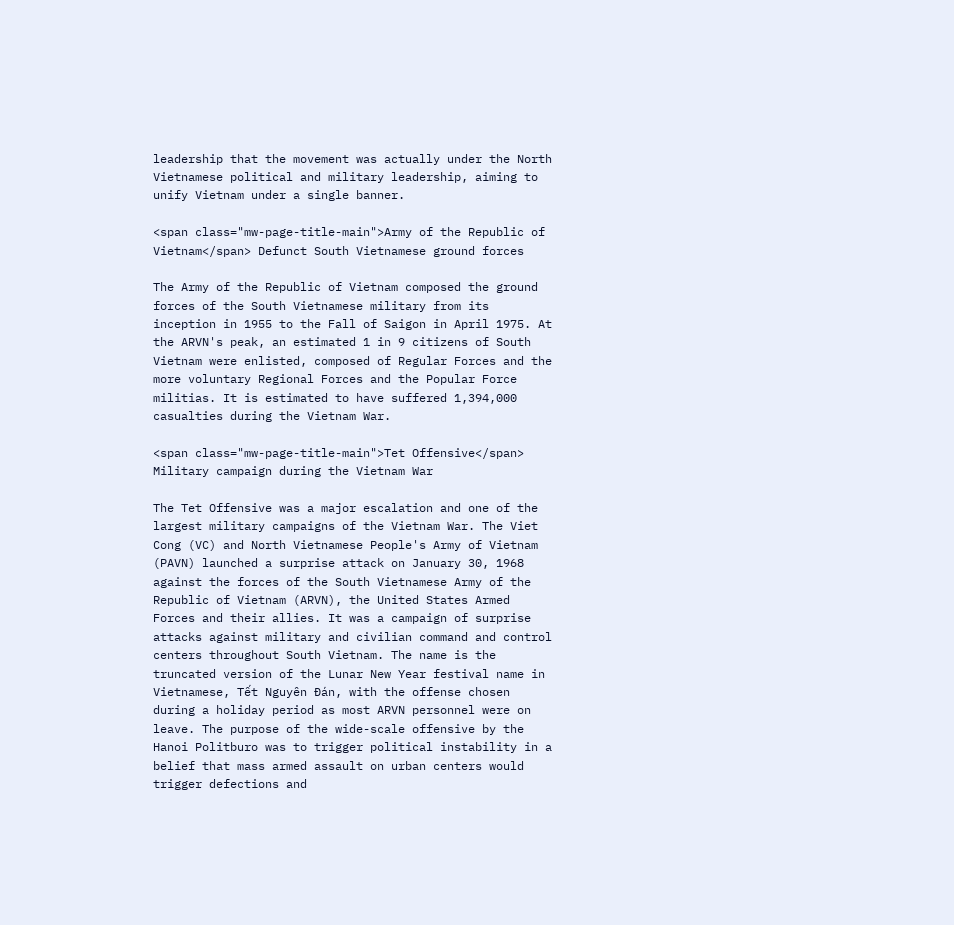leadership that the movement was actually under the North Vietnamese political and military leadership, aiming to unify Vietnam under a single banner.

<span class="mw-page-title-main">Army of the Republic of Vietnam</span> Defunct South Vietnamese ground forces

The Army of the Republic of Vietnam composed the ground forces of the South Vietnamese military from its inception in 1955 to the Fall of Saigon in April 1975. At the ARVN's peak, an estimated 1 in 9 citizens of South Vietnam were enlisted, composed of Regular Forces and the more voluntary Regional Forces and the Popular Force militias. It is estimated to have suffered 1,394,000 casualties during the Vietnam War.

<span class="mw-page-title-main">Tet Offensive</span> Military campaign during the Vietnam War

The Tet Offensive was a major escalation and one of the largest military campaigns of the Vietnam War. The Viet Cong (VC) and North Vietnamese People's Army of Vietnam (PAVN) launched a surprise attack on January 30, 1968 against the forces of the South Vietnamese Army of the Republic of Vietnam (ARVN), the United States Armed Forces and their allies. It was a campaign of surprise attacks against military and civilian command and control centers throughout South Vietnam. The name is the truncated version of the Lunar New Year festival name in Vietnamese, Tết Nguyên Đán, with the offense chosen during a holiday period as most ARVN personnel were on leave. The purpose of the wide-scale offensive by the Hanoi Politburo was to trigger political instability in a belief that mass armed assault on urban centers would trigger defections and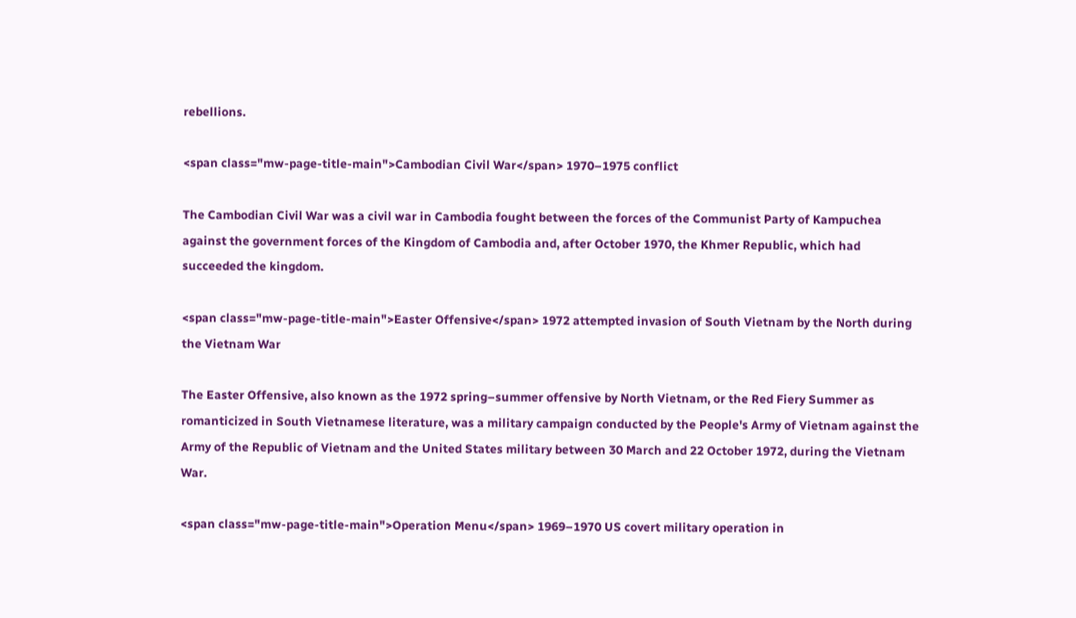rebellions.

<span class="mw-page-title-main">Cambodian Civil War</span> 1970–1975 conflict

The Cambodian Civil War was a civil war in Cambodia fought between the forces of the Communist Party of Kampuchea against the government forces of the Kingdom of Cambodia and, after October 1970, the Khmer Republic, which had succeeded the kingdom.

<span class="mw-page-title-main">Easter Offensive</span> 1972 attempted invasion of South Vietnam by the North during the Vietnam War

The Easter Offensive, also known as the 1972 spring–summer offensive by North Vietnam, or the Red Fiery Summer as romanticized in South Vietnamese literature, was a military campaign conducted by the People's Army of Vietnam against the Army of the Republic of Vietnam and the United States military between 30 March and 22 October 1972, during the Vietnam War.

<span class="mw-page-title-main">Operation Menu</span> 1969–1970 US covert military operation in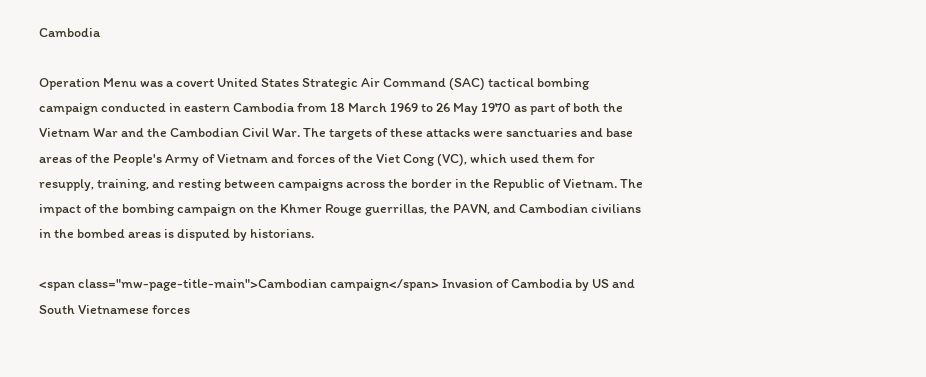Cambodia

Operation Menu was a covert United States Strategic Air Command (SAC) tactical bombing campaign conducted in eastern Cambodia from 18 March 1969 to 26 May 1970 as part of both the Vietnam War and the Cambodian Civil War. The targets of these attacks were sanctuaries and base areas of the People's Army of Vietnam and forces of the Viet Cong (VC), which used them for resupply, training, and resting between campaigns across the border in the Republic of Vietnam. The impact of the bombing campaign on the Khmer Rouge guerrillas, the PAVN, and Cambodian civilians in the bombed areas is disputed by historians.

<span class="mw-page-title-main">Cambodian campaign</span> Invasion of Cambodia by US and South Vietnamese forces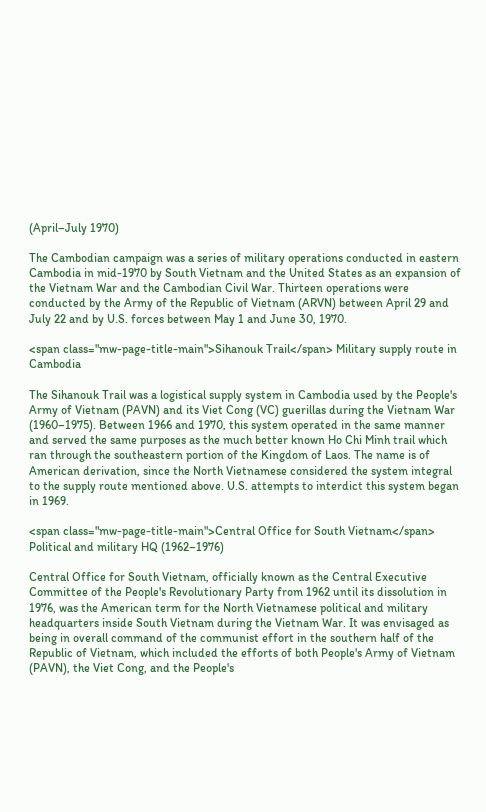(April–July 1970)

The Cambodian campaign was a series of military operations conducted in eastern Cambodia in mid-1970 by South Vietnam and the United States as an expansion of the Vietnam War and the Cambodian Civil War. Thirteen operations were conducted by the Army of the Republic of Vietnam (ARVN) between April 29 and July 22 and by U.S. forces between May 1 and June 30, 1970.

<span class="mw-page-title-main">Sihanouk Trail</span> Military supply route in Cambodia

The Sihanouk Trail was a logistical supply system in Cambodia used by the People's Army of Vietnam (PAVN) and its Viet Cong (VC) guerillas during the Vietnam War (1960–1975). Between 1966 and 1970, this system operated in the same manner and served the same purposes as the much better known Ho Chi Minh trail which ran through the southeastern portion of the Kingdom of Laos. The name is of American derivation, since the North Vietnamese considered the system integral to the supply route mentioned above. U.S. attempts to interdict this system began in 1969.

<span class="mw-page-title-main">Central Office for South Vietnam</span> Political and military HQ (1962–1976)

Central Office for South Vietnam, officially known as the Central Executive Committee of the People's Revolutionary Party from 1962 until its dissolution in 1976, was the American term for the North Vietnamese political and military headquarters inside South Vietnam during the Vietnam War. It was envisaged as being in overall command of the communist effort in the southern half of the Republic of Vietnam, which included the efforts of both People's Army of Vietnam (PAVN), the Viet Cong, and the People's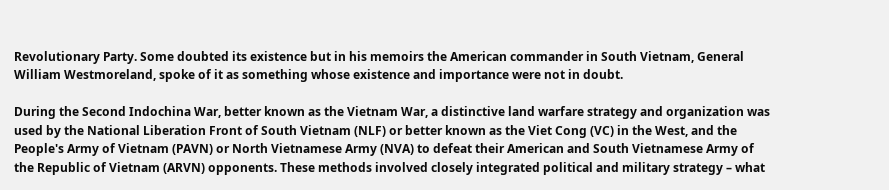Revolutionary Party. Some doubted its existence but in his memoirs the American commander in South Vietnam, General William Westmoreland, spoke of it as something whose existence and importance were not in doubt.

During the Second Indochina War, better known as the Vietnam War, a distinctive land warfare strategy and organization was used by the National Liberation Front of South Vietnam (NLF) or better known as the Viet Cong (VC) in the West, and the People's Army of Vietnam (PAVN) or North Vietnamese Army (NVA) to defeat their American and South Vietnamese Army of the Republic of Vietnam (ARVN) opponents. These methods involved closely integrated political and military strategy – what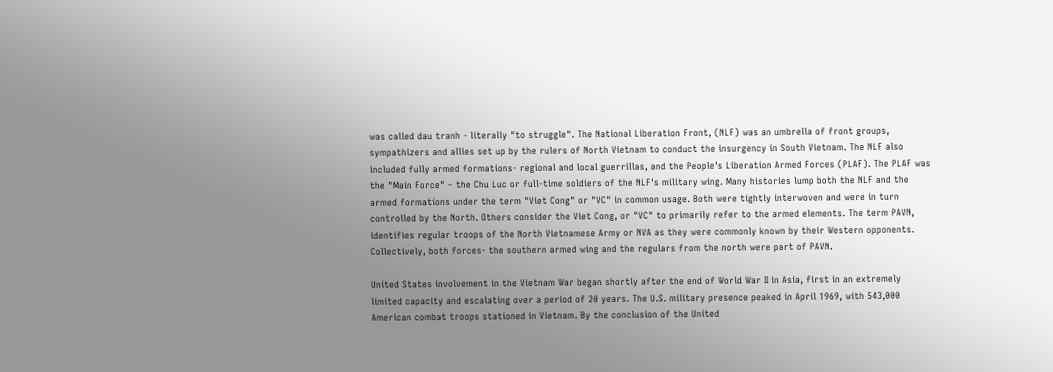was called dau tranh - literally "to struggle". The National Liberation Front, (NLF) was an umbrella of front groups, sympathizers and allies set up by the rulers of North Vietnam to conduct the insurgency in South Vietnam. The NLF also included fully armed formations- regional and local guerrillas, and the People's Liberation Armed Forces (PLAF). The PLAF was the "Main Force" – the Chu Luc or full-time soldiers of the NLF's military wing. Many histories lump both the NLF and the armed formations under the term "Viet Cong" or "VC" in common usage. Both were tightly interwoven and were in turn controlled by the North. Others consider the Viet Cong, or "VC" to primarily refer to the armed elements. The term PAVN, identifies regular troops of the North Vietnamese Army or NVA as they were commonly known by their Western opponents. Collectively, both forces- the southern armed wing and the regulars from the north were part of PAVN.

United States involvement in the Vietnam War began shortly after the end of World War II in Asia, first in an extremely limited capacity and escalating over a period of 20 years. The U.S. military presence peaked in April 1969, with 543,000 American combat troops stationed in Vietnam. By the conclusion of the United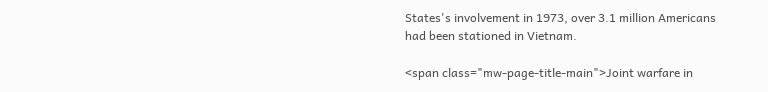States's involvement in 1973, over 3.1 million Americans had been stationed in Vietnam.

<span class="mw-page-title-main">Joint warfare in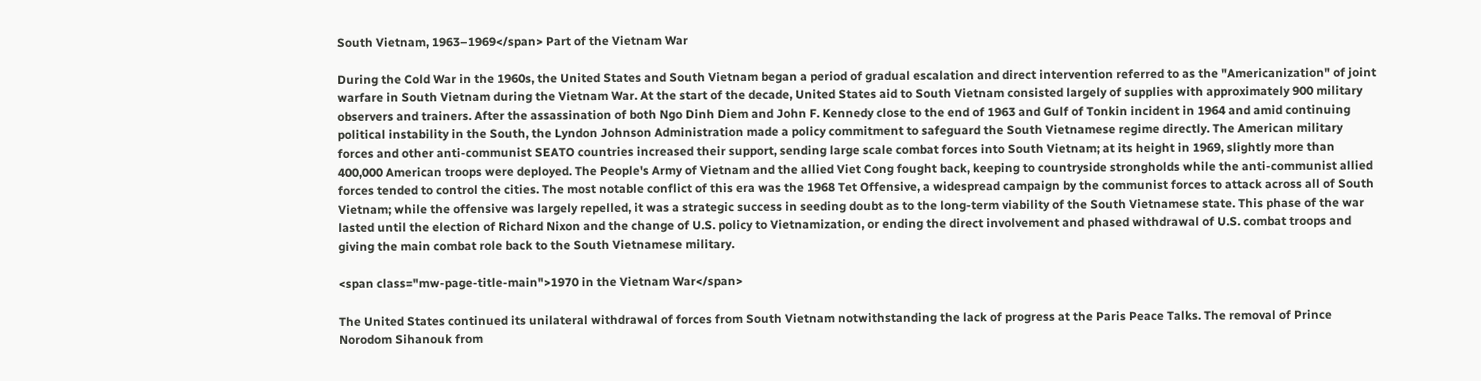South Vietnam, 1963–1969</span> Part of the Vietnam War

During the Cold War in the 1960s, the United States and South Vietnam began a period of gradual escalation and direct intervention referred to as the "Americanization" of joint warfare in South Vietnam during the Vietnam War. At the start of the decade, United States aid to South Vietnam consisted largely of supplies with approximately 900 military observers and trainers. After the assassination of both Ngo Dinh Diem and John F. Kennedy close to the end of 1963 and Gulf of Tonkin incident in 1964 and amid continuing political instability in the South, the Lyndon Johnson Administration made a policy commitment to safeguard the South Vietnamese regime directly. The American military forces and other anti-communist SEATO countries increased their support, sending large scale combat forces into South Vietnam; at its height in 1969, slightly more than 400,000 American troops were deployed. The People's Army of Vietnam and the allied Viet Cong fought back, keeping to countryside strongholds while the anti-communist allied forces tended to control the cities. The most notable conflict of this era was the 1968 Tet Offensive, a widespread campaign by the communist forces to attack across all of South Vietnam; while the offensive was largely repelled, it was a strategic success in seeding doubt as to the long-term viability of the South Vietnamese state. This phase of the war lasted until the election of Richard Nixon and the change of U.S. policy to Vietnamization, or ending the direct involvement and phased withdrawal of U.S. combat troops and giving the main combat role back to the South Vietnamese military.

<span class="mw-page-title-main">1970 in the Vietnam War</span>

The United States continued its unilateral withdrawal of forces from South Vietnam notwithstanding the lack of progress at the Paris Peace Talks. The removal of Prince Norodom Sihanouk from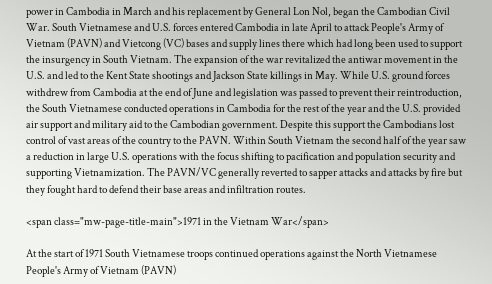power in Cambodia in March and his replacement by General Lon Nol, began the Cambodian Civil War. South Vietnamese and U.S. forces entered Cambodia in late April to attack People's Army of Vietnam (PAVN) and Vietcong (VC) bases and supply lines there which had long been used to support the insurgency in South Vietnam. The expansion of the war revitalized the antiwar movement in the U.S. and led to the Kent State shootings and Jackson State killings in May. While U.S. ground forces withdrew from Cambodia at the end of June and legislation was passed to prevent their reintroduction, the South Vietnamese conducted operations in Cambodia for the rest of the year and the U.S. provided air support and military aid to the Cambodian government. Despite this support the Cambodians lost control of vast areas of the country to the PAVN. Within South Vietnam the second half of the year saw a reduction in large U.S. operations with the focus shifting to pacification and population security and supporting Vietnamization. The PAVN/VC generally reverted to sapper attacks and attacks by fire but they fought hard to defend their base areas and infiltration routes.

<span class="mw-page-title-main">1971 in the Vietnam War</span>

At the start of 1971 South Vietnamese troops continued operations against the North Vietnamese People's Army of Vietnam (PAVN)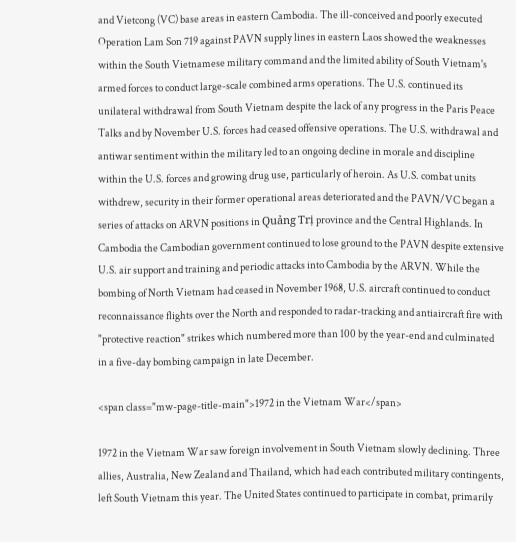and Vietcong (VC) base areas in eastern Cambodia. The ill-conceived and poorly executed Operation Lam Son 719 against PAVN supply lines in eastern Laos showed the weaknesses within the South Vietnamese military command and the limited ability of South Vietnam's armed forces to conduct large-scale combined arms operations. The U.S. continued its unilateral withdrawal from South Vietnam despite the lack of any progress in the Paris Peace Talks and by November U.S. forces had ceased offensive operations. The U.S. withdrawal and antiwar sentiment within the military led to an ongoing decline in morale and discipline within the U.S. forces and growing drug use, particularly of heroin. As U.S. combat units withdrew, security in their former operational areas deteriorated and the PAVN/VC began a series of attacks on ARVN positions in Quảng Trị province and the Central Highlands. In Cambodia the Cambodian government continued to lose ground to the PAVN despite extensive U.S. air support and training and periodic attacks into Cambodia by the ARVN. While the bombing of North Vietnam had ceased in November 1968, U.S. aircraft continued to conduct reconnaissance flights over the North and responded to radar-tracking and antiaircraft fire with "protective reaction" strikes which numbered more than 100 by the year-end and culminated in a five-day bombing campaign in late December.

<span class="mw-page-title-main">1972 in the Vietnam War</span>

1972 in the Vietnam War saw foreign involvement in South Vietnam slowly declining. Three allies, Australia, New Zealand and Thailand, which had each contributed military contingents, left South Vietnam this year. The United States continued to participate in combat, primarily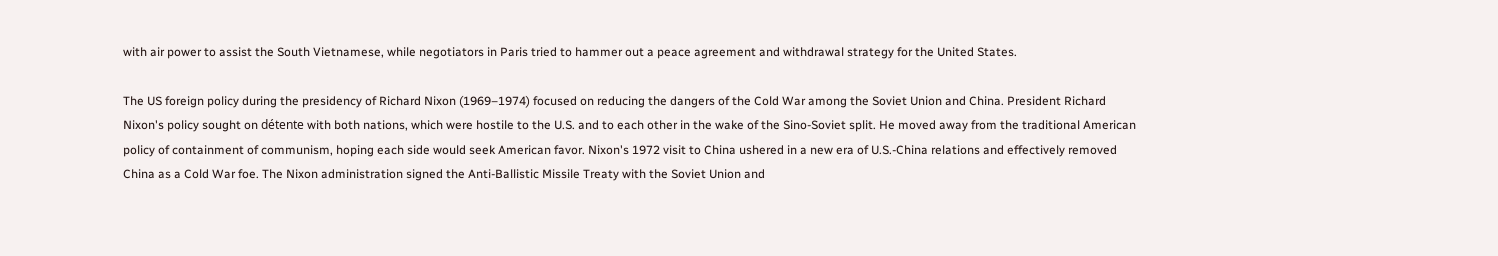with air power to assist the South Vietnamese, while negotiators in Paris tried to hammer out a peace agreement and withdrawal strategy for the United States.

The US foreign policy during the presidency of Richard Nixon (1969–1974) focused on reducing the dangers of the Cold War among the Soviet Union and China. President Richard Nixon's policy sought on détente with both nations, which were hostile to the U.S. and to each other in the wake of the Sino-Soviet split. He moved away from the traditional American policy of containment of communism, hoping each side would seek American favor. Nixon's 1972 visit to China ushered in a new era of U.S.-China relations and effectively removed China as a Cold War foe. The Nixon administration signed the Anti-Ballistic Missile Treaty with the Soviet Union and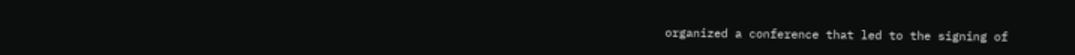organized a conference that led to the signing of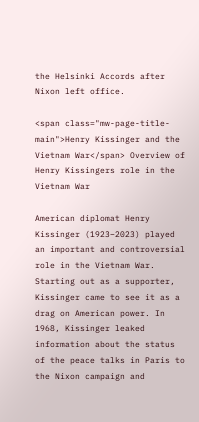the Helsinki Accords after Nixon left office.

<span class="mw-page-title-main">Henry Kissinger and the Vietnam War</span> Overview of Henry Kissingers role in the Vietnam War

American diplomat Henry Kissinger (1923–2023) played an important and controversial role in the Vietnam War. Starting out as a supporter, Kissinger came to see it as a drag on American power. In 1968, Kissinger leaked information about the status of the peace talks in Paris to the Nixon campaign and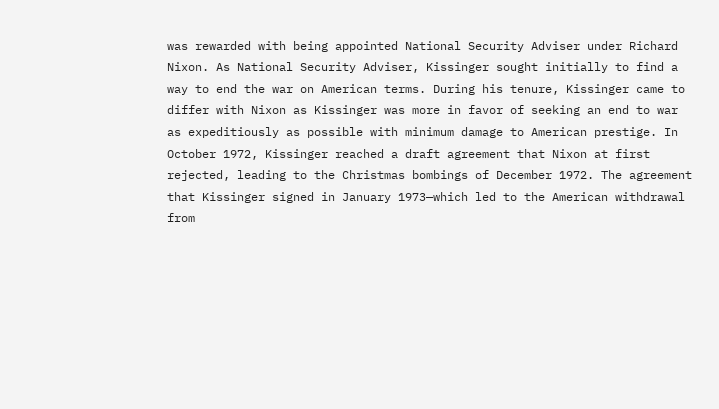was rewarded with being appointed National Security Adviser under Richard Nixon. As National Security Adviser, Kissinger sought initially to find a way to end the war on American terms. During his tenure, Kissinger came to differ with Nixon as Kissinger was more in favor of seeking an end to war as expeditiously as possible with minimum damage to American prestige. In October 1972, Kissinger reached a draft agreement that Nixon at first rejected, leading to the Christmas bombings of December 1972. The agreement that Kissinger signed in January 1973—which led to the American withdrawal from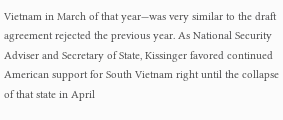Vietnam in March of that year—was very similar to the draft agreement rejected the previous year. As National Security Adviser and Secretary of State, Kissinger favored continued American support for South Vietnam right until the collapse of that state in April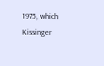1975, which Kissinger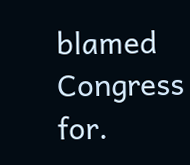blamed Congress for.